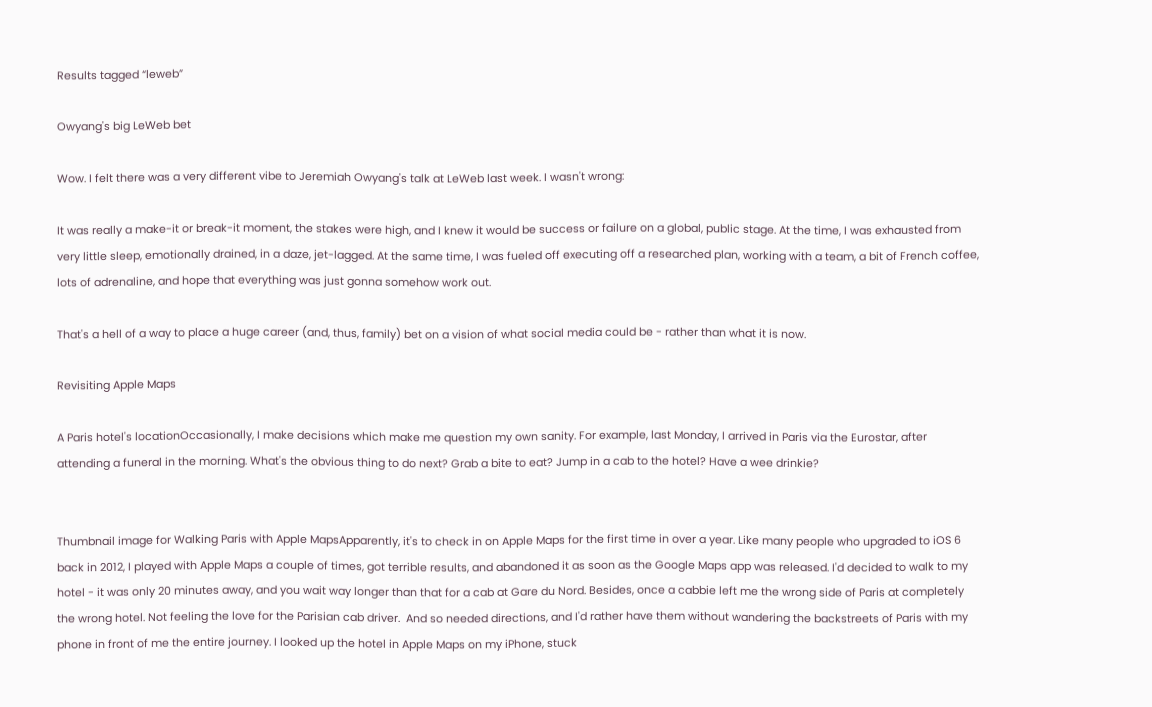Results tagged “leweb”

Owyang's big LeWeb bet

Wow. I felt there was a very different vibe to Jeremiah Owyang's talk at LeWeb last week. I wasn't wrong:

It was really a make-it or break-it moment, the stakes were high, and I knew it would be success or failure on a global, public stage. At the time, I was exhausted from very little sleep, emotionally drained, in a daze, jet-lagged. At the same time, I was fueled off executing off a researched plan, working with a team, a bit of French coffee, lots of adrenaline, and hope that everything was just gonna somehow work out.

That's a hell of a way to place a huge career (and, thus, family) bet on a vision of what social media could be - rather than what it is now.

Revisiting Apple Maps

A Paris hotel's locationOccasionally, I make decisions which make me question my own sanity. For example, last Monday, I arrived in Paris via the Eurostar, after attending a funeral in the morning. What's the obvious thing to do next? Grab a bite to eat? Jump in a cab to the hotel? Have a wee drinkie?


Thumbnail image for Walking Paris with Apple MapsApparently, it's to check in on Apple Maps for the first time in over a year. Like many people who upgraded to iOS 6 back in 2012, I played with Apple Maps a couple of times, got terrible results, and abandoned it as soon as the Google Maps app was released. I'd decided to walk to my hotel - it was only 20 minutes away, and you wait way longer than that for a cab at Gare du Nord. Besides, once a cabbie left me the wrong side of Paris at completely the wrong hotel. Not feeling the love for the Parisian cab driver.  And so needed directions, and I'd rather have them without wandering the backstreets of Paris with my phone in front of me the entire journey. I looked up the hotel in Apple Maps on my iPhone, stuck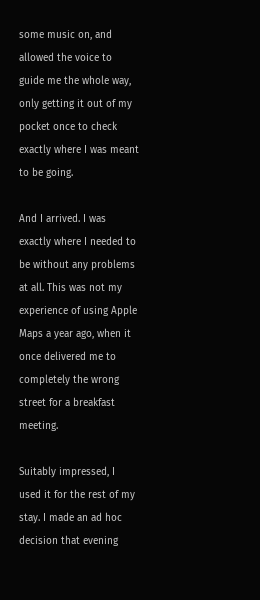some music on, and allowed the voice to guide me the whole way, only getting it out of my pocket once to check exactly where I was meant to be going.

And I arrived. I was exactly where I needed to be without any problems at all. This was not my experience of using Apple Maps a year ago, when it once delivered me to completely the wrong street for a breakfast meeting.

Suitably impressed, I used it for the rest of my stay. I made an ad hoc decision that evening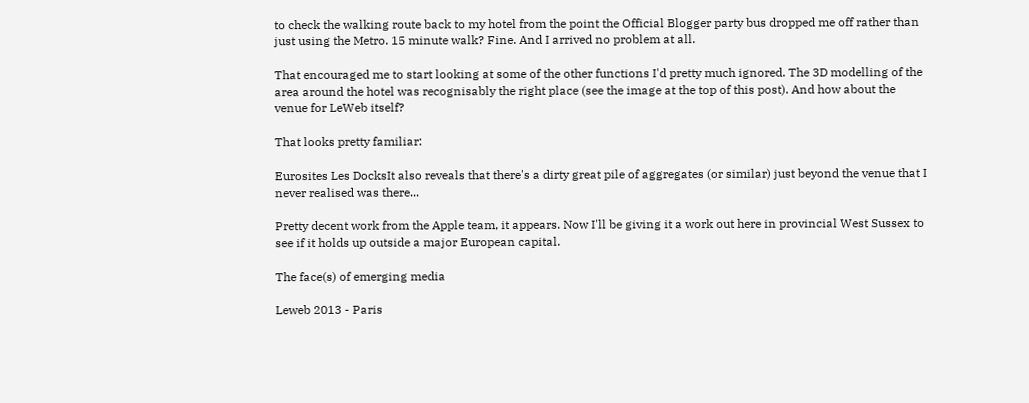to check the walking route back to my hotel from the point the Official Blogger party bus dropped me off rather than just using the Metro. 15 minute walk? Fine. And I arrived no problem at all.

That encouraged me to start looking at some of the other functions I'd pretty much ignored. The 3D modelling of the area around the hotel was recognisably the right place (see the image at the top of this post). And how about the venue for LeWeb itself?

That looks pretty familiar:

Eurosites Les DocksIt also reveals that there's a dirty great pile of aggregates (or similar) just beyond the venue that I never realised was there...

Pretty decent work from the Apple team, it appears. Now I'll be giving it a work out here in provincial West Sussex to see if it holds up outside a major European capital.

The face(s) of emerging media

Leweb 2013 - Paris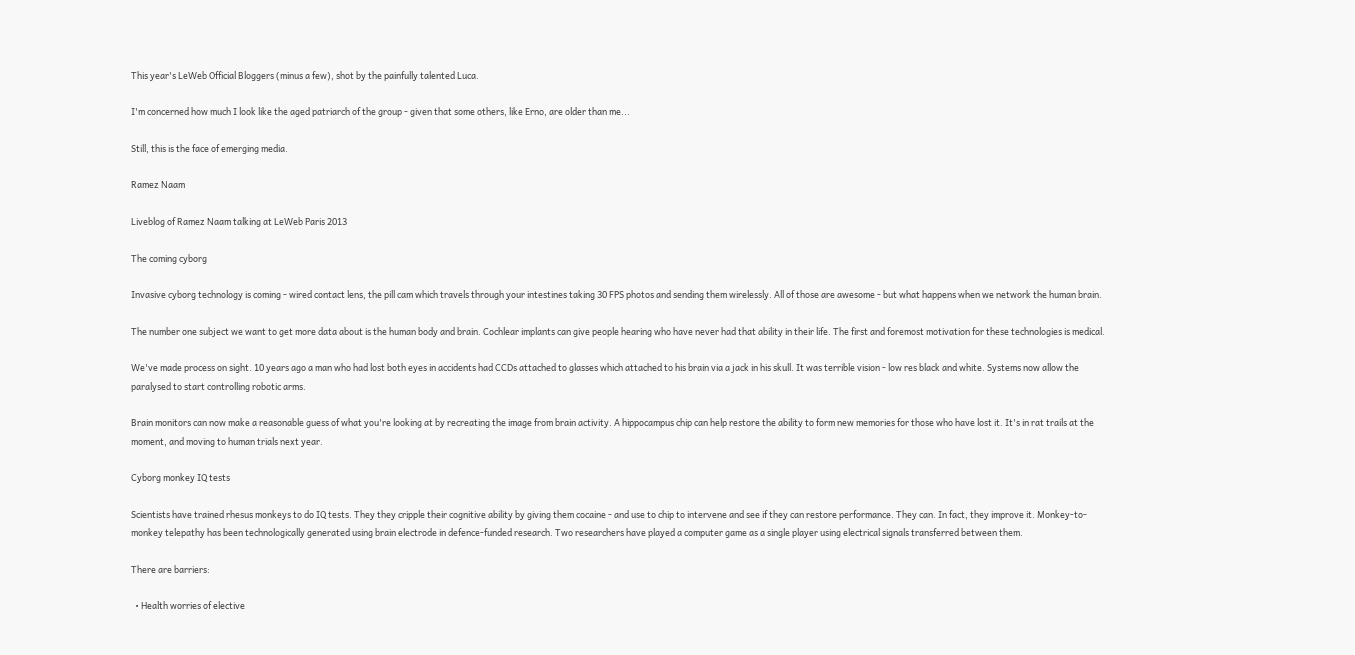This year's LeWeb Official Bloggers (minus a few), shot by the painfully talented Luca.

I'm concerned how much I look like the aged patriarch of the group - given that some others, like Erno, are older than me...

Still, this is the face of emerging media.

Ramez Naam

Liveblog of Ramez Naam talking at LeWeb Paris 2013

The coming cyborg

Invasive cyborg technology is coming - wired contact lens, the pill cam which travels through your intestines taking 30 FPS photos and sending them wirelessly. All of those are awesome - but what happens when we network the human brain.

The number one subject we want to get more data about is the human body and brain. Cochlear implants can give people hearing who have never had that ability in their life. The first and foremost motivation for these technologies is medical.

We've made process on sight. 10 years ago a man who had lost both eyes in accidents had CCDs attached to glasses which attached to his brain via a jack in his skull. It was terrible vision - low res black and white. Systems now allow the paralysed to start controlling robotic arms.

Brain monitors can now make a reasonable guess of what you're looking at by recreating the image from brain activity. A hippocampus chip can help restore the ability to form new memories for those who have lost it. It's in rat trails at the moment, and moving to human trials next year.

Cyborg monkey IQ tests

Scientists have trained rhesus monkeys to do IQ tests. They they cripple their cognitive ability by giving them cocaine - and use to chip to intervene and see if they can restore performance. They can. In fact, they improve it. Monkey-to-monkey telepathy has been technologically generated using brain electrode in defence-funded research. Two researchers have played a computer game as a single player using electrical signals transferred between them.

There are barriers:

  • Health worries of elective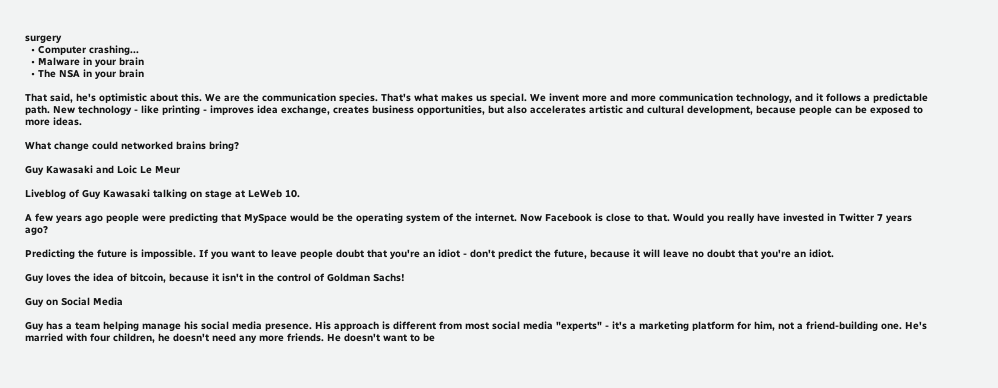surgery
  • Computer crashing...
  • Malware in your brain
  • The NSA in your brain

That said, he's optimistic about this. We are the communication species. That's what makes us special. We invent more and more communication technology, and it follows a predictable path. New technology - like printing - improves idea exchange, creates business opportunities, but also accelerates artistic and cultural development, because people can be exposed to more ideas.

What change could networked brains bring?

Guy Kawasaki and Loic Le Meur

Liveblog of Guy Kawasaki talking on stage at LeWeb 10.

A few years ago people were predicting that MySpace would be the operating system of the internet. Now Facebook is close to that. Would you really have invested in Twitter 7 years ago?

Predicting the future is impossible. If you want to leave people doubt that you're an idiot - don't predict the future, because it will leave no doubt that you're an idiot.

Guy loves the idea of bitcoin, because it isn't in the control of Goldman Sachs!

Guy on Social Media

Guy has a team helping manage his social media presence. His approach is different from most social media "experts" - it's a marketing platform for him, not a friend-building one. He's married with four children, he doesn't need any more friends. He doesn't want to be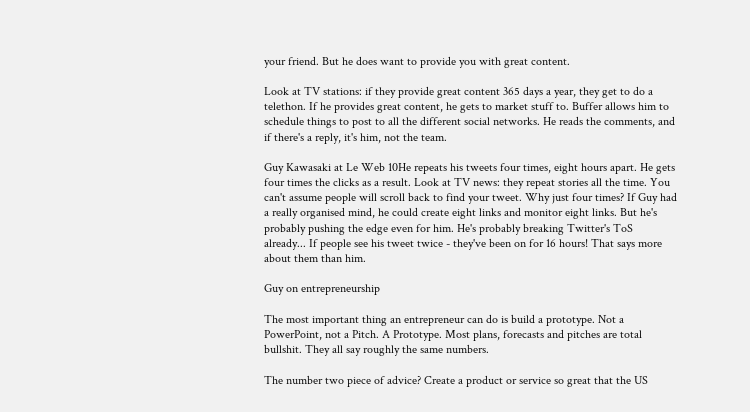your friend. But he does want to provide you with great content.

Look at TV stations: if they provide great content 365 days a year, they get to do a telethon. If he provides great content, he gets to market stuff to. Buffer allows him to schedule things to post to all the different social networks. He reads the comments, and if there's a reply, it's him, not the team.

Guy Kawasaki at Le Web 10He repeats his tweets four times, eight hours apart. He gets four times the clicks as a result. Look at TV news: they repeat stories all the time. You can't assume people will scroll back to find your tweet. Why just four times? If Guy had a really organised mind, he could create eight links and monitor eight links. But he's probably pushing the edge even for him. He's probably breaking Twitter's ToS already... If people see his tweet twice - they've been on for 16 hours! That says more about them than him.

Guy on entrepreneurship

The most important thing an entrepreneur can do is build a prototype. Not a PowerPoint, not a Pitch. A Prototype. Most plans, forecasts and pitches are total bullshit. They all say roughly the same numbers.

The number two piece of advice? Create a product or service so great that the US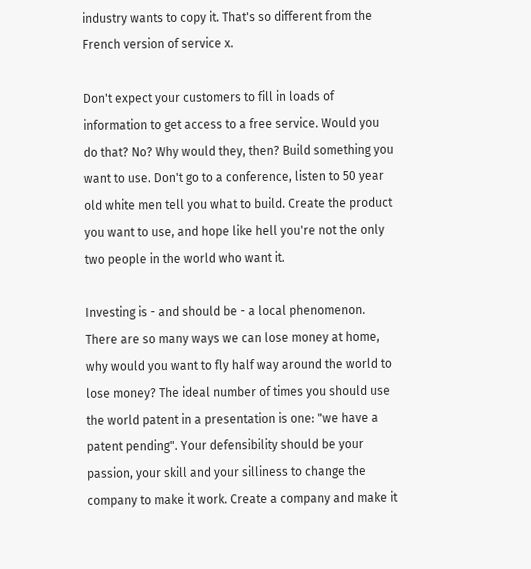industry wants to copy it. That's so different from the French version of service x.

Don't expect your customers to fill in loads of information to get access to a free service. Would you do that? No? Why would they, then? Build something you want to use. Don't go to a conference, listen to 50 year old white men tell you what to build. Create the product you want to use, and hope like hell you're not the only two people in the world who want it.

Investing is - and should be - a local phenomenon. There are so many ways we can lose money at home, why would you want to fly half way around the world to lose money? The ideal number of times you should use the world patent in a presentation is one: "we have a patent pending". Your defensibility should be your passion, your skill and your silliness to change the company to make it work. Create a company and make it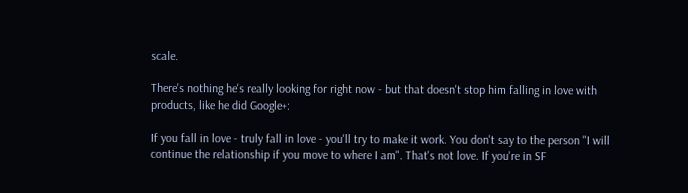scale.

There's nothing he's really looking for right now - but that doesn't stop him falling in love with products, like he did Google+:

If you fall in love - truly fall in love - you'll try to make it work. You don't say to the person "I will continue the relationship if you move to where I am". That's not love. If you're in SF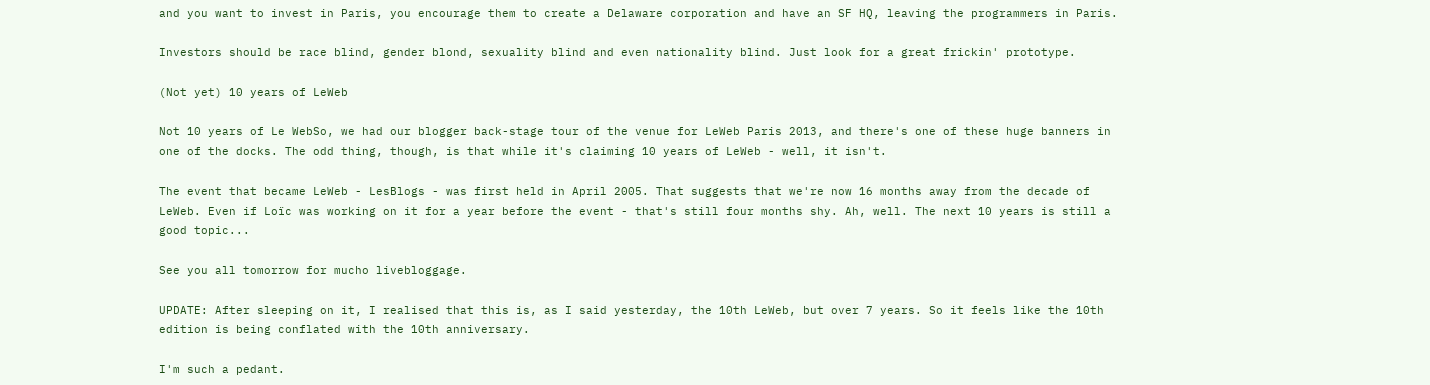and you want to invest in Paris, you encourage them to create a Delaware corporation and have an SF HQ, leaving the programmers in Paris.

Investors should be race blind, gender blond, sexuality blind and even nationality blind. Just look for a great frickin' prototype.

(Not yet) 10 years of LeWeb

Not 10 years of Le WebSo, we had our blogger back-stage tour of the venue for LeWeb Paris 2013, and there's one of these huge banners in one of the docks. The odd thing, though, is that while it's claiming 10 years of LeWeb - well, it isn't.

The event that became LeWeb - LesBlogs - was first held in April 2005. That suggests that we're now 16 months away from the decade of LeWeb. Even if Loïc was working on it for a year before the event - that's still four months shy. Ah, well. The next 10 years is still a good topic...

See you all tomorrow for mucho livebloggage.

UPDATE: After sleeping on it, I realised that this is, as I said yesterday, the 10th LeWeb, but over 7 years. So it feels like the 10th edition is being conflated with the 10th anniversary.

I'm such a pedant.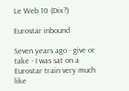Le Web 10 (Dix?)

Eurostar inbound

Seven years ago - give or take - I was sat on a Eurostar train very much like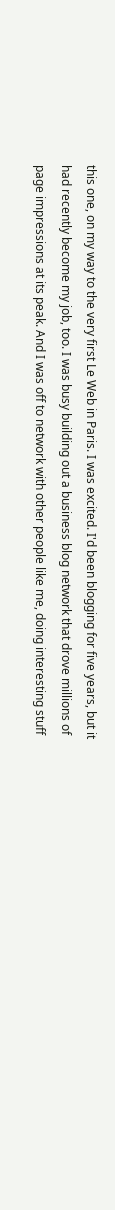this one, on my way to the very first Le Web in Paris. I was excited. I'd been blogging for five years, but it had recently become my job, too. I was busy building out a business blog network that drove millions of page impressions at its peak. And I was off to network with other people like me, doing interesting stuff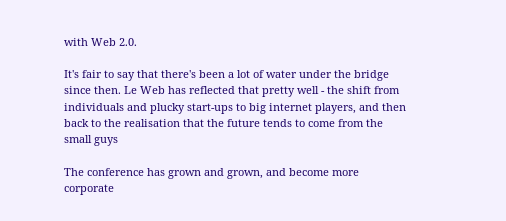with Web 2.0.

It's fair to say that there's been a lot of water under the bridge since then. Le Web has reflected that pretty well - the shift from individuals and plucky start-ups to big internet players, and then back to the realisation that the future tends to come from the small guys

The conference has grown and grown, and become more corporate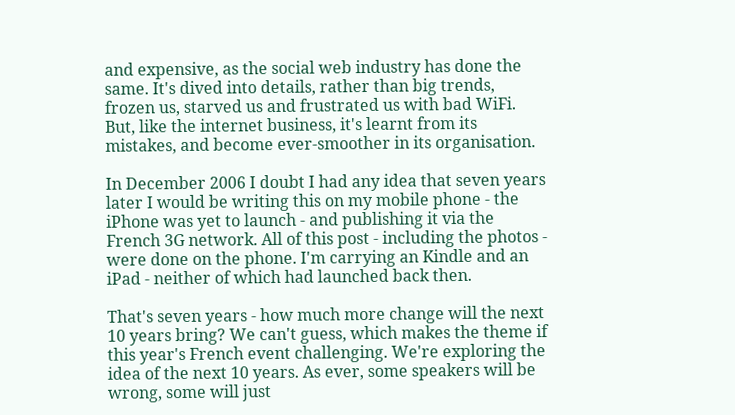and expensive, as the social web industry has done the same. It's dived into details, rather than big trends, frozen us, starved us and frustrated us with bad WiFi. But, like the internet business, it's learnt from its mistakes, and become ever-smoother in its organisation.

In December 2006 I doubt I had any idea that seven years later I would be writing this on my mobile phone - the iPhone was yet to launch - and publishing it via the French 3G network. All of this post - including the photos - were done on the phone. I'm carrying an Kindle and an iPad - neither of which had launched back then.

That's seven years - how much more change will the next 10 years bring? We can't guess, which makes the theme if this year's French event challenging. We're exploring the idea of the next 10 years. As ever, some speakers will be wrong, some will just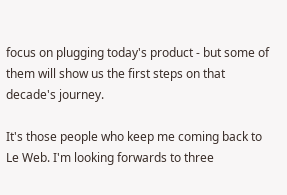focus on plugging today's product - but some of them will show us the first steps on that decade's journey.

It's those people who keep me coming back to Le Web. I'm looking forwards to three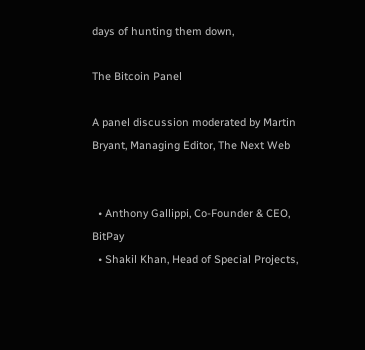days of hunting them down,

The Bitcoin Panel

A panel discussion moderated by Martin Bryant, Managing Editor, The Next Web


  • Anthony Gallippi, Co-Founder & CEO, BitPay
  • Shakil Khan, Head of Special Projects,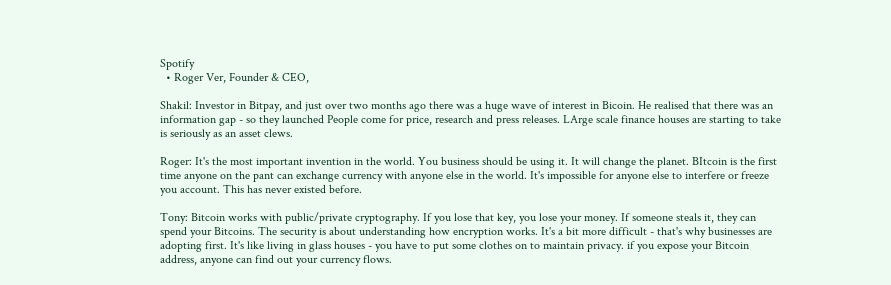Spotify
  • Roger Ver, Founder & CEO,

Shakil: Investor in Bitpay, and just over two months ago there was a huge wave of interest in Bicoin. He realised that there was an information gap - so they launched People come for price, research and press releases. LArge scale finance houses are starting to take is seriously as an asset clews.

Roger: It's the most important invention in the world. You business should be using it. It will change the planet. BItcoin is the first time anyone on the pant can exchange currency with anyone else in the world. It's impossible for anyone else to interfere or freeze you account. This has never existed before.

Tony: Bitcoin works with public/private cryptography. If you lose that key, you lose your money. If someone steals it, they can spend your Bitcoins. The security is about understanding how encryption works. It's a bit more difficult - that's why businesses are adopting first. It's like living in glass houses - you have to put some clothes on to maintain privacy. if you expose your Bitcoin address, anyone can find out your currency flows.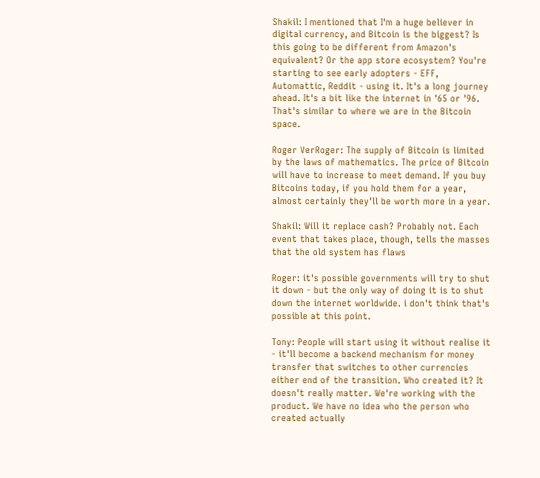Shakil: I mentioned that I'm a huge believer in digital currency, and Bitcoin is the biggest? Is this going to be different from Amazon's equivalent? Or the app store ecosystem? You're starting to see early adopters - EFF, Automattic, Reddit - using it. It's a long journey ahead. It's a bit like the internet in '65 or '96. That's similar to where we are in the Bitcoin space.

Roger VerRoger: The supply of Bitcoin is limited by the laws of mathematics. The price of Bitcoin will have to increase to meet demand. If you buy Bitcoins today, if you hold them for a year, almost certainly they'll be worth more in a year.

Shakil: Will it replace cash? Probably not. Each event that takes place, though, tells the masses that the old system has flaws

Roger: it's possible governments will try to shut it down - but the only way of doing it is to shut down the internet worldwide. i don't think that's possible at this point.

Tony: People will start using it without realise it - it'll become a backend mechanism for money transfer that switches to other currencies either end of the transition. Who created it? It doesn't really matter. We're working with the product. We have no idea who the person who created actually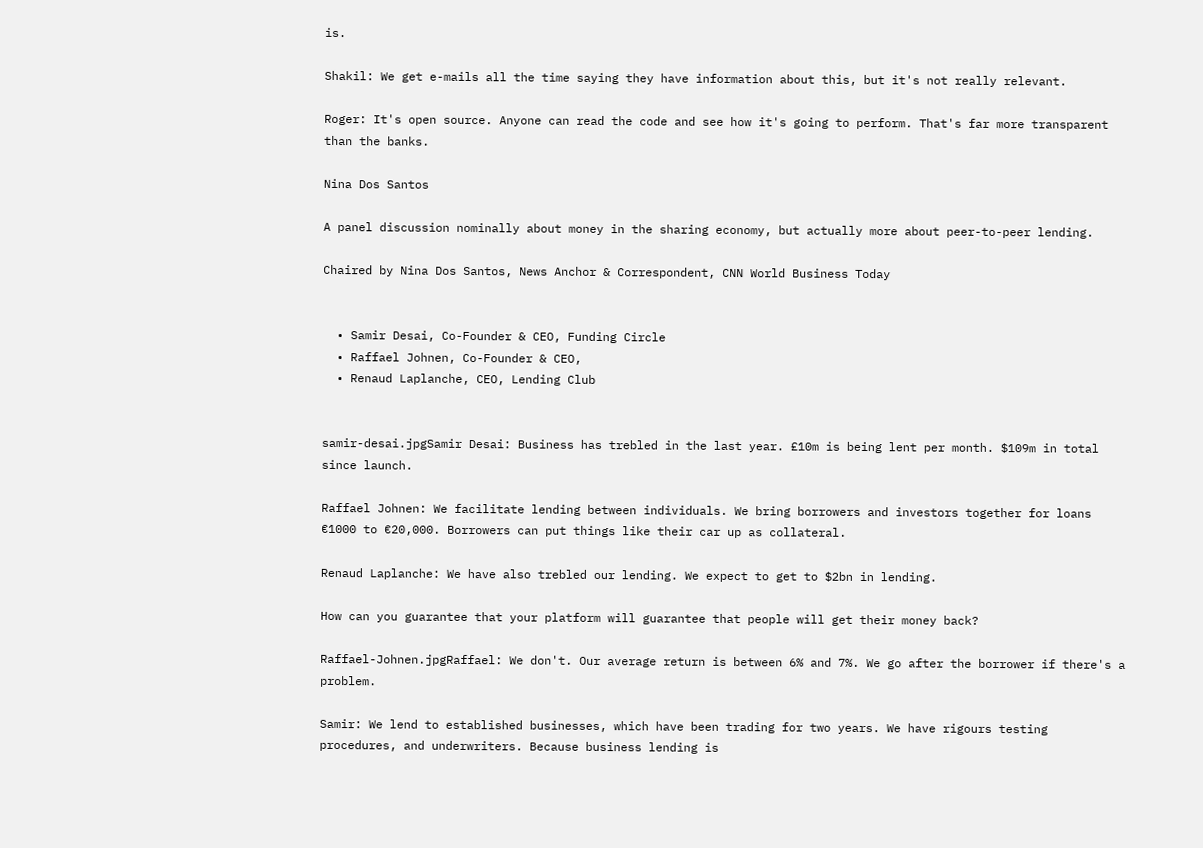is.

Shakil: We get e-mails all the time saying they have information about this, but it's not really relevant.

Roger: It's open source. Anyone can read the code and see how it's going to perform. That's far more transparent than the banks.

Nina Dos Santos

A panel discussion nominally about money in the sharing economy, but actually more about peer-to-peer lending.

Chaired by Nina Dos Santos, News Anchor & Correspondent, CNN World Business Today


  • Samir Desai, Co-Founder & CEO, Funding Circle
  • Raffael Johnen, Co-Founder & CEO,
  • Renaud Laplanche, CEO, Lending Club


samir-desai.jpgSamir Desai: Business has trebled in the last year. £10m is being lent per month. $109m in total since launch.

Raffael Johnen: We facilitate lending between individuals. We bring borrowers and investors together for loans €1000 to €20,000. Borrowers can put things like their car up as collateral.

Renaud Laplanche: We have also trebled our lending. We expect to get to $2bn in lending.

How can you guarantee that your platform will guarantee that people will get their money back?

Raffael-Johnen.jpgRaffael: We don't. Our average return is between 6% and 7%. We go after the borrower if there's a problem.

Samir: We lend to established businesses, which have been trading for two years. We have rigours testing procedures, and underwriters. Because business lending is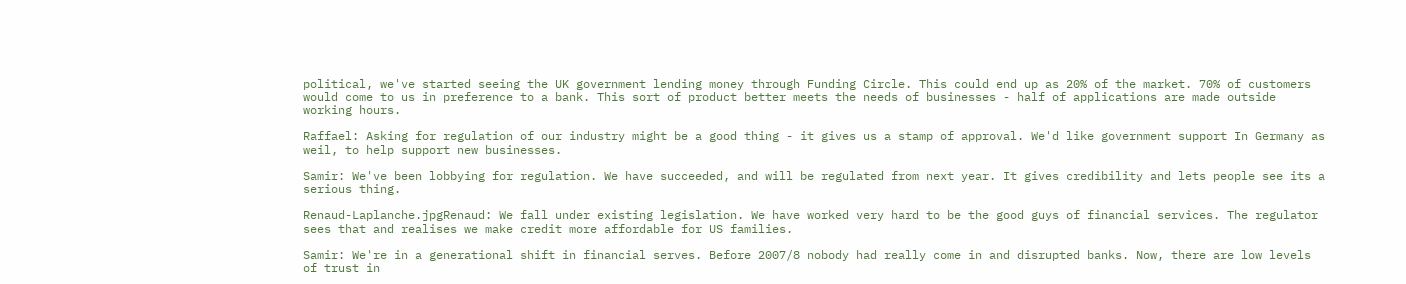political, we've started seeing the UK government lending money through Funding Circle. This could end up as 20% of the market. 70% of customers would come to us in preference to a bank. This sort of product better meets the needs of businesses - half of applications are made outside working hours.

Raffael: Asking for regulation of our industry might be a good thing - it gives us a stamp of approval. We'd like government support In Germany as weil, to help support new businesses.

Samir: We've been lobbying for regulation. We have succeeded, and will be regulated from next year. It gives credibility and lets people see its a serious thing.

Renaud-Laplanche.jpgRenaud: We fall under existing legislation. We have worked very hard to be the good guys of financial services. The regulator sees that and realises we make credit more affordable for US families.

Samir: We're in a generational shift in financial serves. Before 2007/8 nobody had really come in and disrupted banks. Now, there are low levels of trust in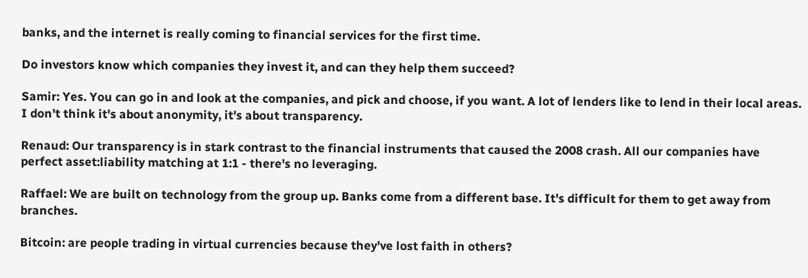banks, and the internet is really coming to financial services for the first time.

Do investors know which companies they invest it, and can they help them succeed?

Samir: Yes. You can go in and look at the companies, and pick and choose, if you want. A lot of lenders like to lend in their local areas. I don't think it's about anonymity, it's about transparency.

Renaud: Our transparency is in stark contrast to the financial instruments that caused the 2008 crash. All our companies have perfect asset:liability matching at 1:1 - there's no leveraging.

Raffael: We are built on technology from the group up. Banks come from a different base. It's difficult for them to get away from branches.

Bitcoin: are people trading in virtual currencies because they've lost faith in others?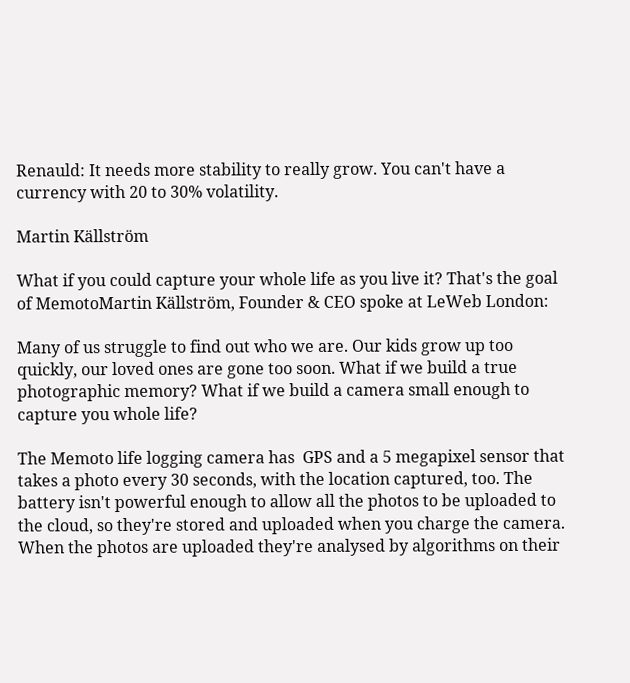Renauld: It needs more stability to really grow. You can't have a currency with 20 to 30% volatility.

Martin Källström

What if you could capture your whole life as you live it? That's the goal of MemotoMartin Källström, Founder & CEO spoke at LeWeb London:

Many of us struggle to find out who we are. Our kids grow up too quickly, our loved ones are gone too soon. What if we build a true photographic memory? What if we build a camera small enough to capture you whole life?

The Memoto life logging camera has  GPS and a 5 megapixel sensor that takes a photo every 30 seconds, with the location captured, too. The battery isn't powerful enough to allow all the photos to be uploaded to the cloud, so they're stored and uploaded when you charge the camera. When the photos are uploaded they're analysed by algorithms on their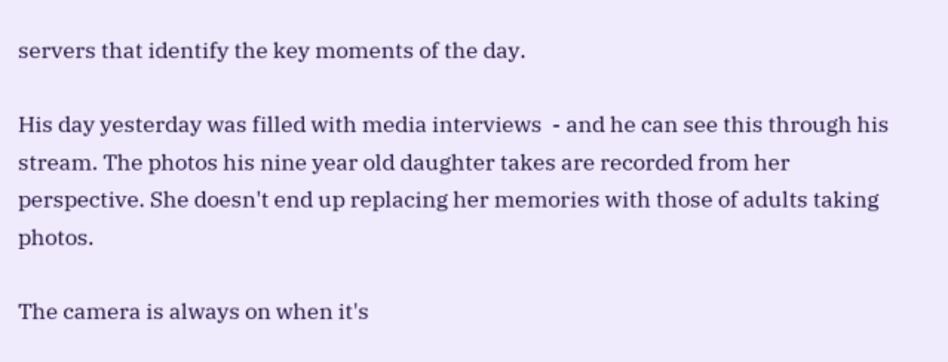servers that identify the key moments of the day.

His day yesterday was filled with media interviews  - and he can see this through his stream. The photos his nine year old daughter takes are recorded from her perspective. She doesn't end up replacing her memories with those of adults taking photos.

The camera is always on when it's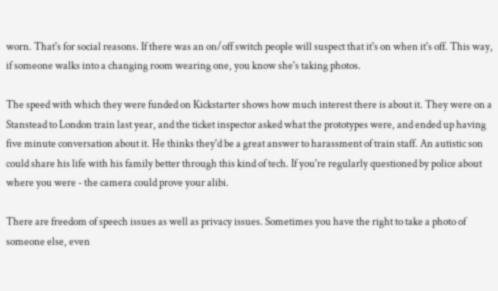worn. That's for social reasons. If there was an on/off switch people will suspect that it's on when it's off. This way, if someone walks into a changing room wearing one, you know she's taking photos.

The speed with which they were funded on Kickstarter shows how much interest there is about it. They were on a Stanstead to London train last year, and the ticket inspector asked what the prototypes were, and ended up having five minute conversation about it. He thinks they'd be a great answer to harassment of train staff. An autistic son could share his life with his family better through this kind of tech. If you're regularly questioned by police about where you were - the camera could prove your alibi.

There are freedom of speech issues as well as privacy issues. Sometimes you have the right to take a photo of someone else, even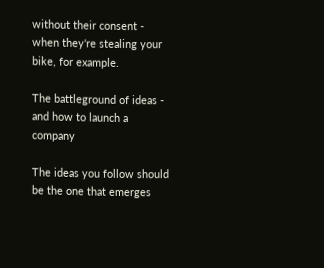without their consent - when they're stealing your bike, for example.

The battleground of ideas - and how to launch a company

The ideas you follow should be the one that emerges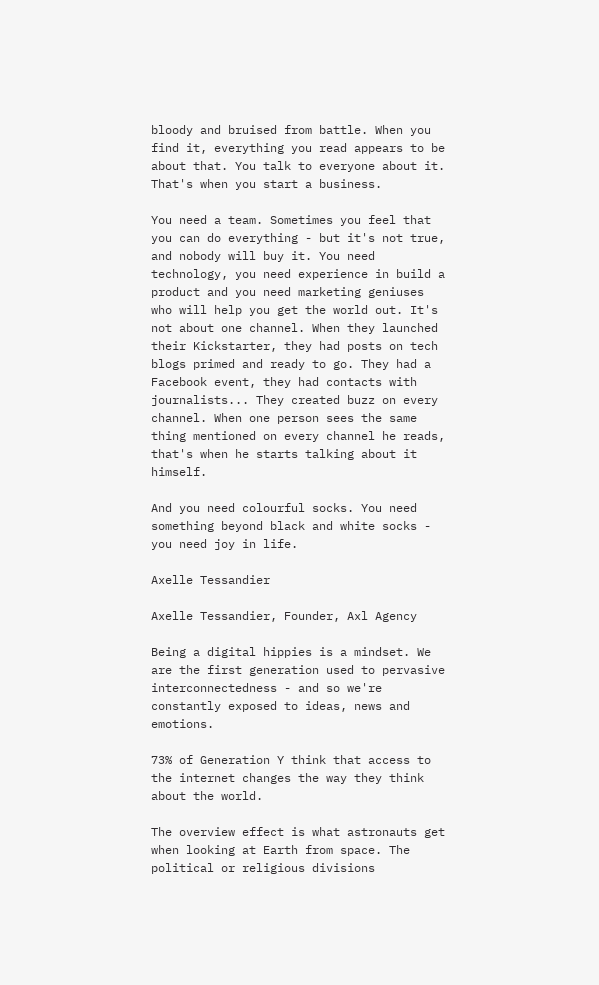bloody and bruised from battle. When you find it, everything you read appears to be about that. You talk to everyone about it. That's when you start a business.

You need a team. Sometimes you feel that you can do everything - but it's not true, and nobody will buy it. You need technology, you need experience in build a product and you need marketing geniuses who will help you get the world out. It's not about one channel. When they launched their Kickstarter, they had posts on tech blogs primed and ready to go. They had a Facebook event, they had contacts with journalists... They created buzz on every channel. When one person sees the same thing mentioned on every channel he reads, that's when he starts talking about it himself.

And you need colourful socks. You need something beyond black and white socks - you need joy in life.

Axelle Tessandier

Axelle Tessandier, Founder, Axl Agency

Being a digital hippies is a mindset. We are the first generation used to pervasive interconnectedness - and so we're constantly exposed to ideas, news and emotions.

73% of Generation Y think that access to the internet changes the way they think about the world.

The overview effect is what astronauts get when looking at Earth from space. The political or religious divisions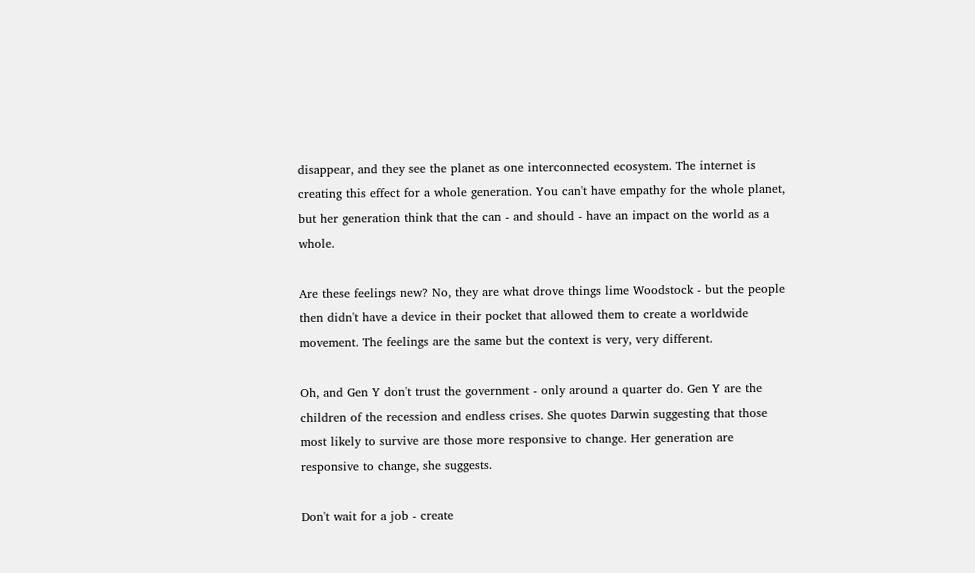disappear, and they see the planet as one interconnected ecosystem. The internet is creating this effect for a whole generation. You can't have empathy for the whole planet, but her generation think that the can - and should - have an impact on the world as a whole.

Are these feelings new? No, they are what drove things lime Woodstock - but the people then didn't have a device in their pocket that allowed them to create a worldwide movement. The feelings are the same but the context is very, very different.

Oh, and Gen Y don't trust the government - only around a quarter do. Gen Y are the children of the recession and endless crises. She quotes Darwin suggesting that those most likely to survive are those more responsive to change. Her generation are responsive to change, she suggests.

Don't wait for a job - create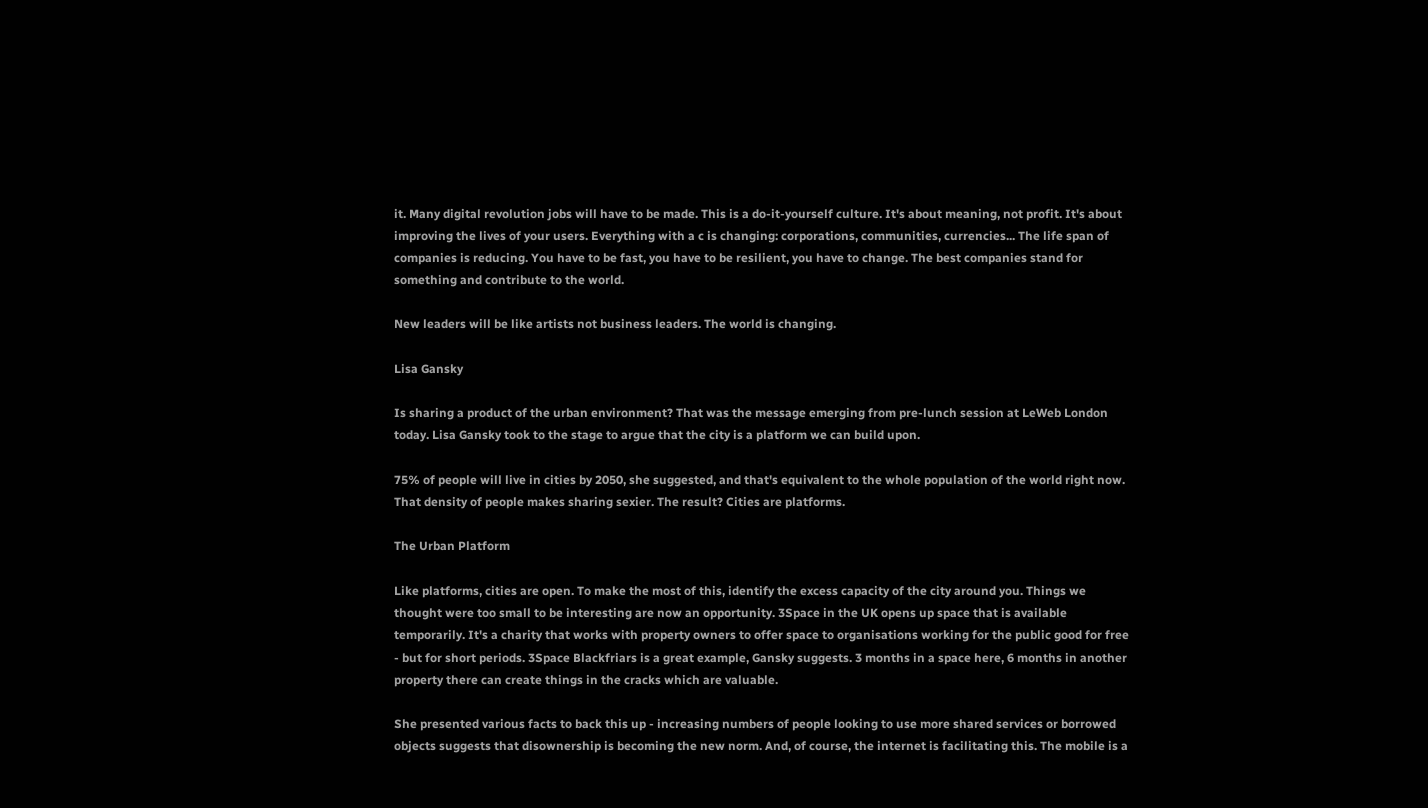it. Many digital revolution jobs will have to be made. This is a do-it-yourself culture. It's about meaning, not profit. It's about improving the lives of your users. Everything with a c is changing: corporations, communities, currencies... The life span of companies is reducing. You have to be fast, you have to be resilient, you have to change. The best companies stand for something and contribute to the world.

New leaders will be like artists not business leaders. The world is changing.

Lisa Gansky

Is sharing a product of the urban environment? That was the message emerging from pre-lunch session at LeWeb London today. Lisa Gansky took to the stage to argue that the city is a platform we can build upon.

75% of people will live in cities by 2050, she suggested, and that's equivalent to the whole population of the world right now. That density of people makes sharing sexier. The result? Cities are platforms.

The Urban Platform

Like platforms, cities are open. To make the most of this, identify the excess capacity of the city around you. Things we thought were too small to be interesting are now an opportunity. 3Space in the UK opens up space that is available temporarily. It's a charity that works with property owners to offer space to organisations working for the public good for free - but for short periods. 3Space Blackfriars is a great example, Gansky suggests. 3 months in a space here, 6 months in another property there can create things in the cracks which are valuable.

She presented various facts to back this up - increasing numbers of people looking to use more shared services or borrowed objects suggests that disownership is becoming the new norm. And, of course, the internet is facilitating this. The mobile is a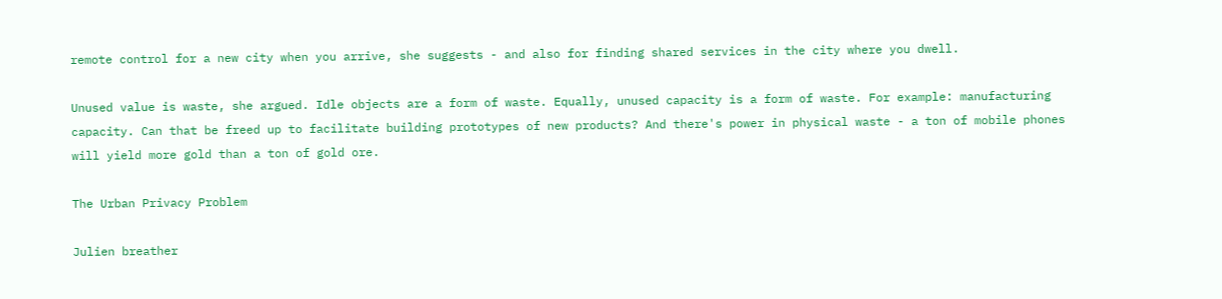remote control for a new city when you arrive, she suggests - and also for finding shared services in the city where you dwell.

Unused value is waste, she argued. Idle objects are a form of waste. Equally, unused capacity is a form of waste. For example: manufacturing capacity. Can that be freed up to facilitate building prototypes of new products? And there's power in physical waste - a ton of mobile phones will yield more gold than a ton of gold ore.

The Urban Privacy Problem

Julien breather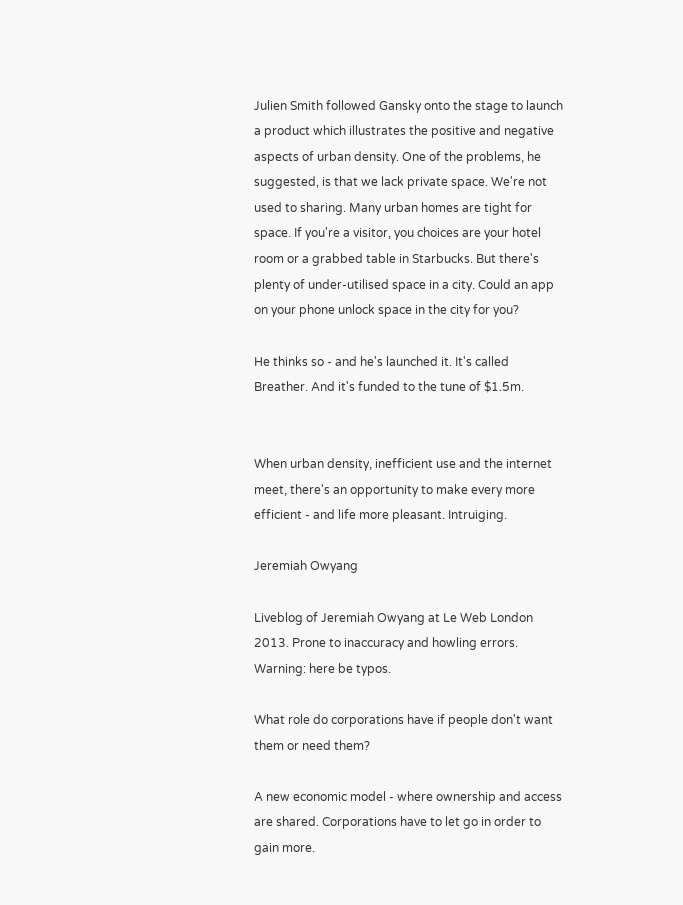Julien Smith followed Gansky onto the stage to launch a product which illustrates the positive and negative aspects of urban density. One of the problems, he suggested, is that we lack private space. We're not used to sharing. Many urban homes are tight for space. If you're a visitor, you choices are your hotel room or a grabbed table in Starbucks. But there's plenty of under-utilised space in a city. Could an app on your phone unlock space in the city for you?

He thinks so - and he's launched it. It's called Breather. And it's funded to the tune of $1.5m.


When urban density, inefficient use and the internet meet, there's an opportunity to make every more efficient - and life more pleasant. Intruiging.

Jeremiah Owyang

Liveblog of Jeremiah Owyang at Le Web London 2013. Prone to inaccuracy and howling errors. Warning: here be typos.

What role do corporations have if people don't want them or need them?

A new economic model - where ownership and access are shared. Corporations have to let go in order to gain more.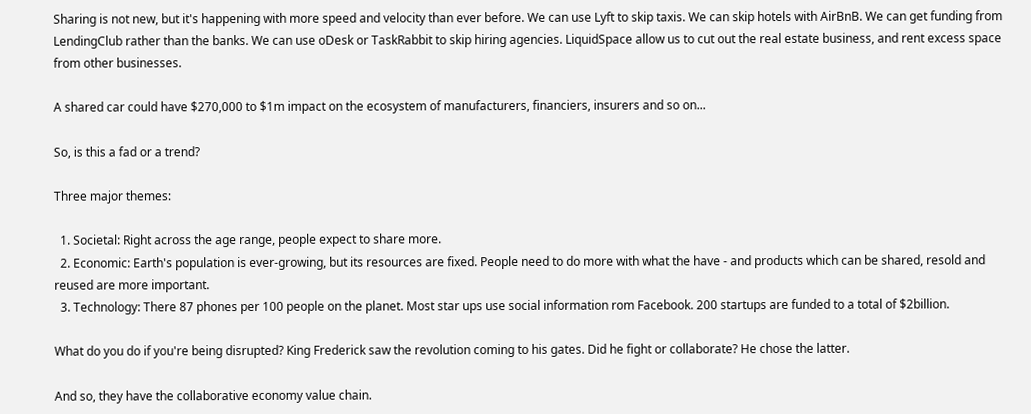Sharing is not new, but it's happening with more speed and velocity than ever before. We can use Lyft to skip taxis. We can skip hotels with AirBnB. We can get funding from LendingClub rather than the banks. We can use oDesk or TaskRabbit to skip hiring agencies. LiquidSpace allow us to cut out the real estate business, and rent excess space from other businesses.

A shared car could have $270,000 to $1m impact on the ecosystem of manufacturers, financiers, insurers and so on...

So, is this a fad or a trend?

Three major themes:

  1. Societal: Right across the age range, people expect to share more.
  2. Economic: Earth's population is ever-growing, but its resources are fixed. People need to do more with what the have - and products which can be shared, resold and reused are more important.
  3. Technology: There 87 phones per 100 people on the planet. Most star ups use social information rom Facebook. 200 startups are funded to a total of $2billion.

What do you do if you're being disrupted? King Frederick saw the revolution coming to his gates. Did he fight or collaborate? He chose the latter.

And so, they have the collaborative economy value chain.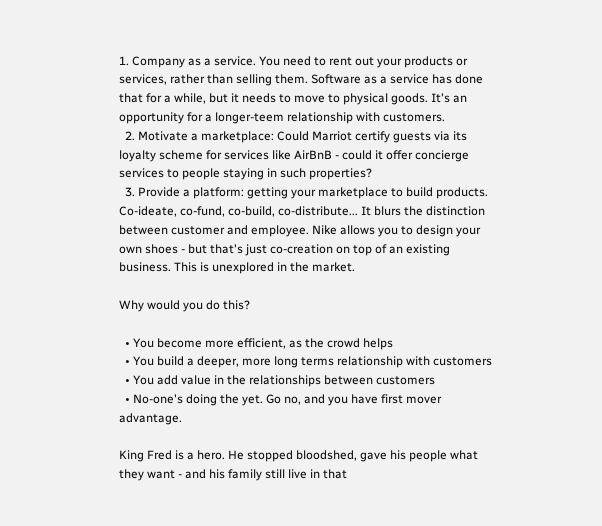1. Company as a service. You need to rent out your products or services, rather than selling them. Software as a service has done that for a while, but it needs to move to physical goods. It's an opportunity for a longer-teem relationship with customers.
  2. Motivate a marketplace: Could Marriot certify guests via its loyalty scheme for services like AirBnB - could it offer concierge services to people staying in such properties?
  3. Provide a platform: getting your marketplace to build products. Co-ideate, co-fund, co-build, co-distribute... It blurs the distinction between customer and employee. Nike allows you to design your own shoes - but that's just co-creation on top of an existing business. This is unexplored in the market.

Why would you do this?

  • You become more efficient, as the crowd helps
  • You build a deeper, more long terms relationship with customers
  • You add value in the relationships between customers
  • No-one's doing the yet. Go no, and you have first mover advantage.

King Fred is a hero. He stopped bloodshed, gave his people what they want - and his family still live in that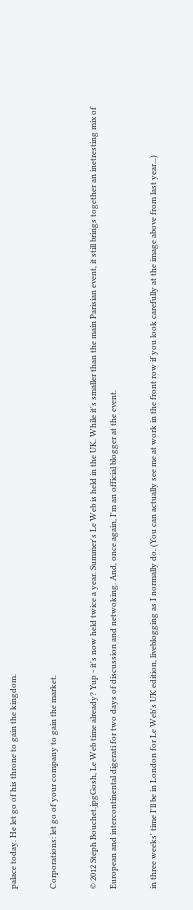palace today. He let go of his throne to gain the kingdom.

Corporations: let go of your company to gain the market.

© 2012 Steph Bouchet.jpgGosh, Le Web time already? Yup - it's now held twice a year. Summer's Le Web is held in the UK. While it's smaller than the main Parisian event, it still brings together an inetresting mix of European and intercontinental digerati for two days of discussion and netwoking. And, once again, I'm an official blogger at the event.

in three weeks' time I'll be in London for Le Web's UK edition, liveblogging as I normally do. (You can actually see me at work in the front row if you look carefully at the image above from last year...)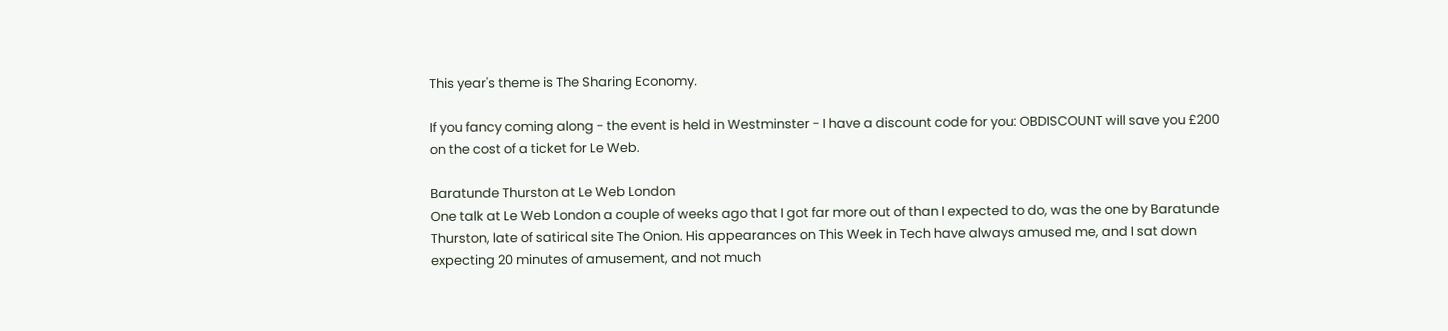This year's theme is The Sharing Economy.

If you fancy coming along - the event is held in Westminster - I have a discount code for you: OBDISCOUNT will save you £200 on the cost of a ticket for Le Web.

Baratunde Thurston at Le Web London
One talk at Le Web London a couple of weeks ago that I got far more out of than I expected to do, was the one by Baratunde Thurston, late of satirical site The Onion. His appearances on This Week in Tech have always amused me, and I sat down expecting 20 minutes of amusement, and not much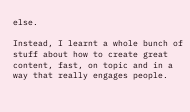else.

Instead, I learnt a whole bunch of stuff about how to create great content, fast, on topic and in a way that really engages people.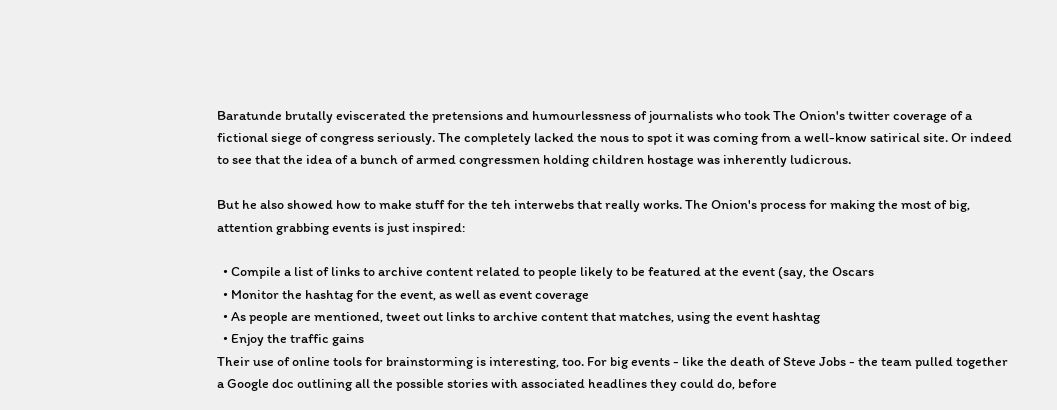Baratunde brutally eviscerated the pretensions and humourlessness of journalists who took The Onion's twitter coverage of a fictional siege of congress seriously. The completely lacked the nous to spot it was coming from a well-know satirical site. Or indeed to see that the idea of a bunch of armed congressmen holding children hostage was inherently ludicrous.

But he also showed how to make stuff for the teh interwebs that really works. The Onion's process for making the most of big, attention grabbing events is just inspired:

  • Compile a list of links to archive content related to people likely to be featured at the event (say, the Oscars
  • Monitor the hashtag for the event, as well as event coverage
  • As people are mentioned, tweet out links to archive content that matches, using the event hashtag
  • Enjoy the traffic gains
Their use of online tools for brainstorming is interesting, too. For big events - like the death of Steve Jobs - the team pulled together a Google doc outlining all the possible stories with associated headlines they could do, before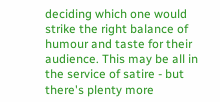deciding which one would strike the right balance of humour and taste for their audience. This may be all in the service of satire - but there's plenty more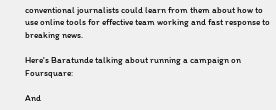conventional journalists could learn from them about how to use online tools for effective team working and fast response to breaking news.

Here's Baratunde talking about running a campaign on Foursquare:

And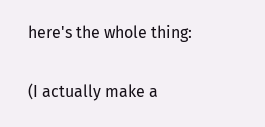here's the whole thing:

(I actually make a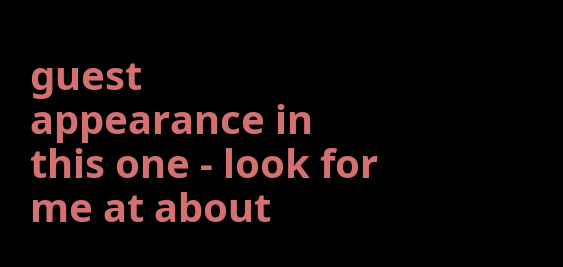guest appearance in this one - look for me at about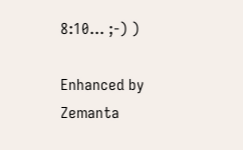8:10... ;-) )

Enhanced by Zemanta